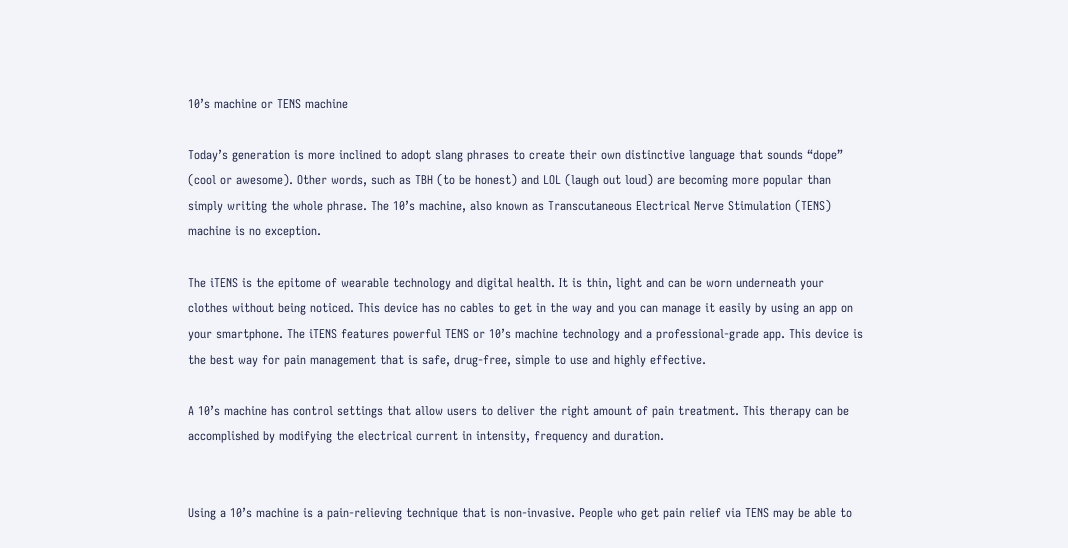10’s machine or TENS machine

Today’s generation is more inclined to adopt slang phrases to create their own distinctive language that sounds “dope” (cool or awesome). Other words, such as TBH (to be honest) and LOL (laugh out loud) are becoming more popular than simply writing the whole phrase. The 10’s machine, also known as Transcutaneous Electrical Nerve Stimulation (TENS) machine is no exception.

The iTENS is the epitome of wearable technology and digital health. It is thin, light and can be worn underneath your clothes without being noticed. This device has no cables to get in the way and you can manage it easily by using an app on your smartphone. The iTENS features powerful TENS or 10’s machine technology and a professional-grade app. This device is the best way for pain management that is safe, drug-free, simple to use and highly effective.

A 10’s machine has control settings that allow users to deliver the right amount of pain treatment. This therapy can be accomplished by modifying the electrical current in intensity, frequency and duration.


Using a 10’s machine is a pain-relieving technique that is non-invasive. People who get pain relief via TENS may be able to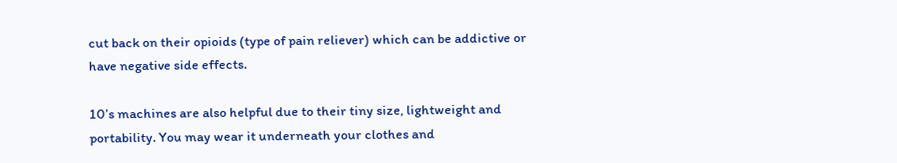cut back on their opioids (type of pain reliever) which can be addictive or have negative side effects.

10’s machines are also helpful due to their tiny size, lightweight and portability. You may wear it underneath your clothes and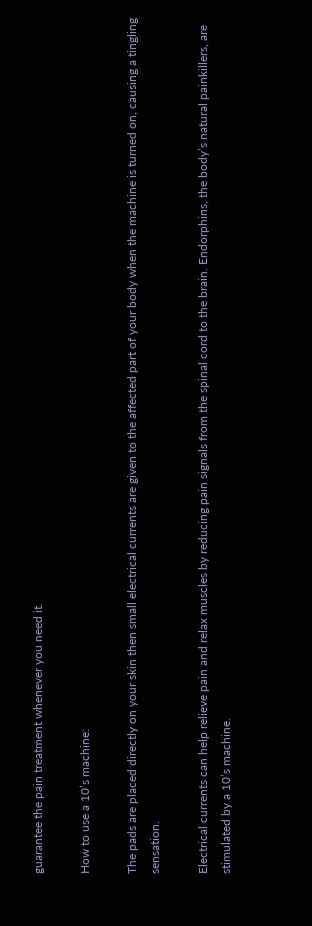guarantee the pain treatment whenever you need it.

How to use a 10’s machine:

The pads are placed directly on your skin then small electrical currents are given to the affected part of your body when the machine is turned on, causing a tingling sensation.

Electrical currents can help relieve pain and relax muscles by reducing pain signals from the spinal cord to the brain. Endorphins, the body’s natural painkillers, are stimulated by a 10’s machine.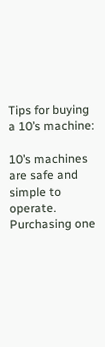Tips for buying a 10’s machine:

10’s machines are safe and simple to operate. Purchasing one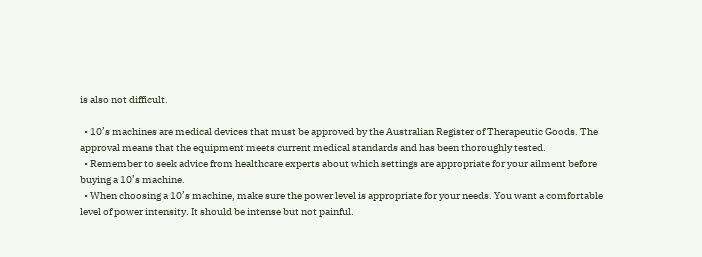is also not difficult.

  • 10’s machines are medical devices that must be approved by the Australian Register of Therapeutic Goods. The approval means that the equipment meets current medical standards and has been thoroughly tested.
  • Remember to seek advice from healthcare experts about which settings are appropriate for your ailment before buying a 10’s machine.
  • When choosing a 10’s machine, make sure the power level is appropriate for your needs. You want a comfortable level of power intensity. It should be intense but not painful.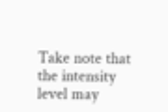Take note that the intensity level may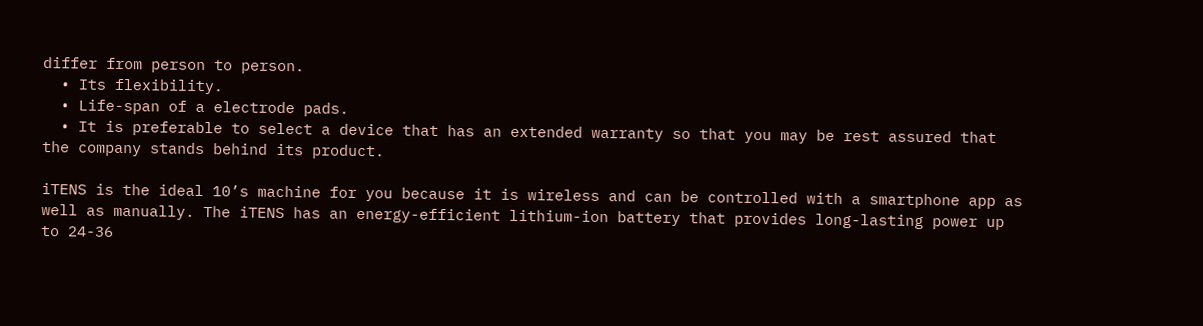differ from person to person.
  • Its flexibility.
  • Life-span of a electrode pads.
  • It is preferable to select a device that has an extended warranty so that you may be rest assured that the company stands behind its product.

iTENS is the ideal 10’s machine for you because it is wireless and can be controlled with a smartphone app as well as manually. The iTENS has an energy-efficient lithium-ion battery that provides long-lasting power up to 24-36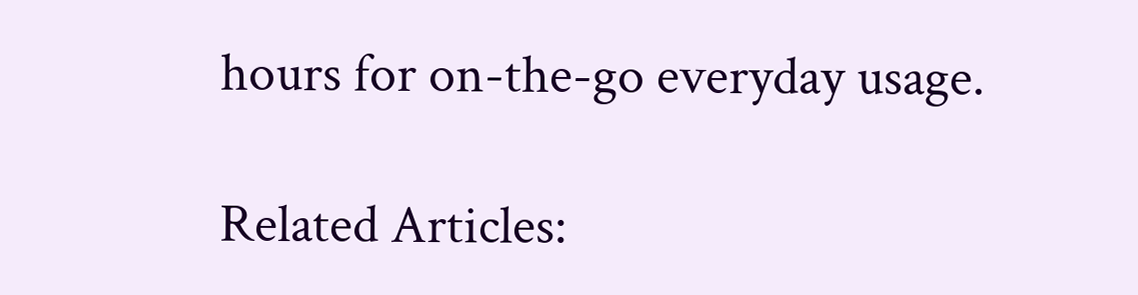hours for on-the-go everyday usage.

Related Articles: